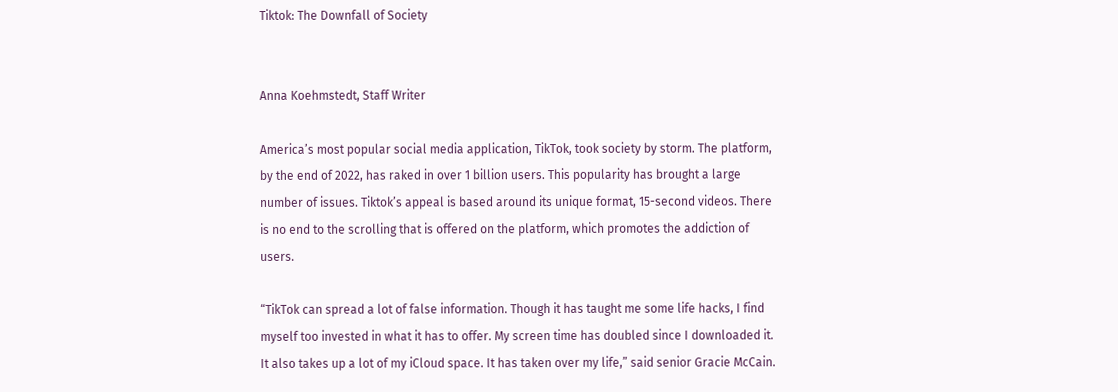Tiktok: The Downfall of Society


Anna Koehmstedt, Staff Writer

America’s most popular social media application, TikTok, took society by storm. The platform, by the end of 2022, has raked in over 1 billion users. This popularity has brought a large number of issues. Tiktok’s appeal is based around its unique format, 15-second videos. There is no end to the scrolling that is offered on the platform, which promotes the addiction of users.

“TikTok can spread a lot of false information. Though it has taught me some life hacks, I find myself too invested in what it has to offer. My screen time has doubled since I downloaded it. It also takes up a lot of my iCloud space. It has taken over my life,” said senior Gracie McCain.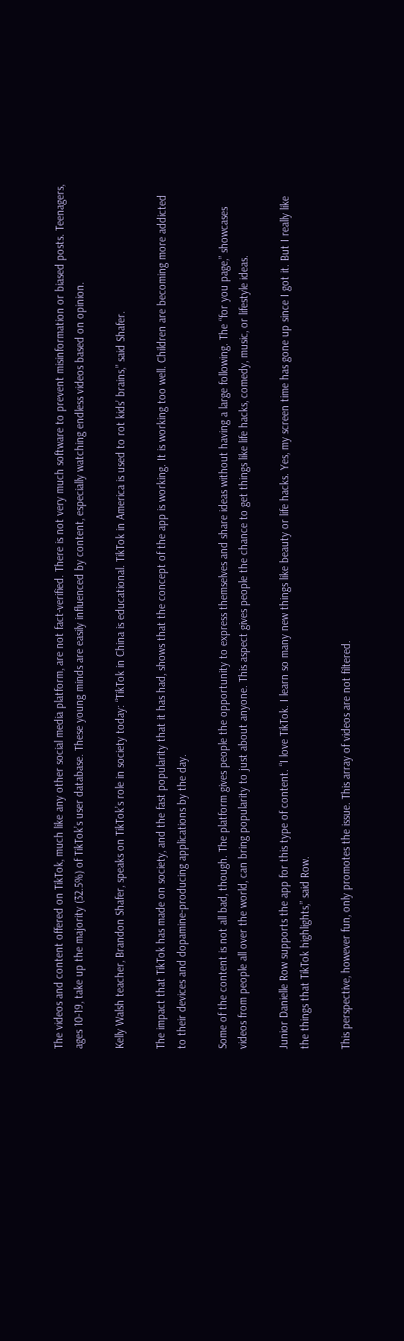The videos and content offered on TikTok, much like any other social media platform, are not fact-verified. There is not very much software to prevent misinformation or biased posts. Teenagers, ages 10-19, take up the majority (32.5%) of TikTok’s user database. These young minds are easily influenced by content, especially watching endless videos based on opinion.

Kelly Walsh teacher, Brandon Shafer, speaks on TikTok’s role in society today: “TikTok in China is educational. TikTok in America is used to rot kids’ brains,” said Shafer.

The impact that TikTok has made on society, and the fast popularity that it has had, shows that the concept of the app is working. It is working too well. Children are becoming more addicted to their devices and dopamine-producing applications by the day.

Some of the content is not all bad, though. The platform gives people the opportunity to express themselves and share ideas without having a large following. The “for you page,” showcases videos from people all over the world, can bring popularity to just about anyone. This aspect gives people the chance to get things like life hacks, comedy, music, or lifestyle ideas.

Junior Danielle Row supports the app for this type of content. “I love TikTok. I learn so many new things like beauty or life hacks. Yes, my screen time has gone up since I got it. But I really like the things that TikTok highlights,” said Row.

This perspective, however fun, only promotes the issue. This array of videos are not filtered.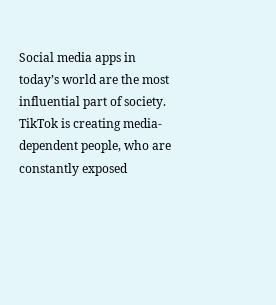Social media apps in today’s world are the most influential part of society. TikTok is creating media-dependent people, who are constantly exposed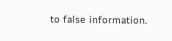to false information.